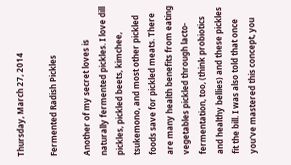Thursday, March 27, 2014

Fermented Radish Pickles

Another of my secret loves is naturally fermented pickles. I love dill pickles, pickled beets, kimchee, tsukemono, and most other pickled foods save for pickled meats. There are many health benefits from eating vegetables pickled through lacto-fermentation, too, (think probiotics and healthy bellies) and these pickles fit the bill. I was also told that once you've mastered this concept, you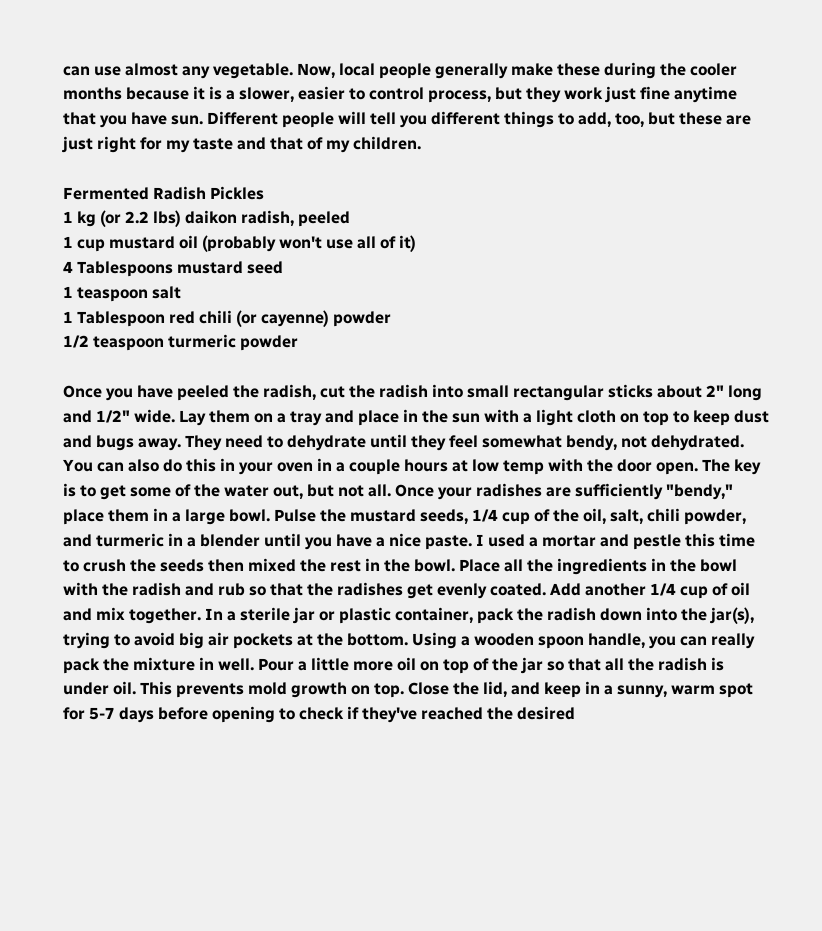can use almost any vegetable. Now, local people generally make these during the cooler months because it is a slower, easier to control process, but they work just fine anytime that you have sun. Different people will tell you different things to add, too, but these are just right for my taste and that of my children.

Fermented Radish Pickles
1 kg (or 2.2 lbs) daikon radish, peeled
1 cup mustard oil (probably won't use all of it)
4 Tablespoons mustard seed
1 teaspoon salt
1 Tablespoon red chili (or cayenne) powder
1/2 teaspoon turmeric powder

Once you have peeled the radish, cut the radish into small rectangular sticks about 2" long and 1/2" wide. Lay them on a tray and place in the sun with a light cloth on top to keep dust and bugs away. They need to dehydrate until they feel somewhat bendy, not dehydrated. You can also do this in your oven in a couple hours at low temp with the door open. The key is to get some of the water out, but not all. Once your radishes are sufficiently "bendy," place them in a large bowl. Pulse the mustard seeds, 1/4 cup of the oil, salt, chili powder, and turmeric in a blender until you have a nice paste. I used a mortar and pestle this time to crush the seeds then mixed the rest in the bowl. Place all the ingredients in the bowl with the radish and rub so that the radishes get evenly coated. Add another 1/4 cup of oil and mix together. In a sterile jar or plastic container, pack the radish down into the jar(s), trying to avoid big air pockets at the bottom. Using a wooden spoon handle, you can really pack the mixture in well. Pour a little more oil on top of the jar so that all the radish is under oil. This prevents mold growth on top. Close the lid, and keep in a sunny, warm spot for 5-7 days before opening to check if they've reached the desired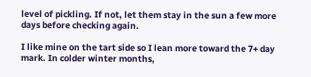level of pickling. If not, let them stay in the sun a few more days before checking again.

I like mine on the tart side so I lean more toward the 7+ day mark. In colder winter months,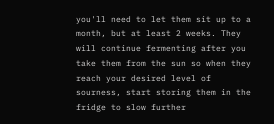you'll need to let them sit up to a month, but at least 2 weeks. They will continue fermenting after you take them from the sun so when they reach your desired level of sourness, start storing them in the fridge to slow further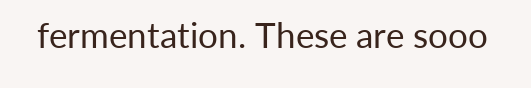fermentation. These are sooo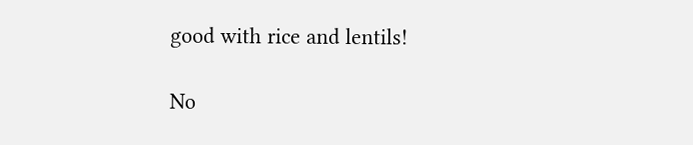good with rice and lentils!

No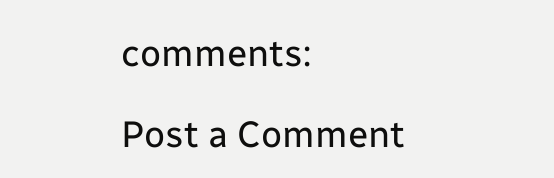comments:

Post a Comment